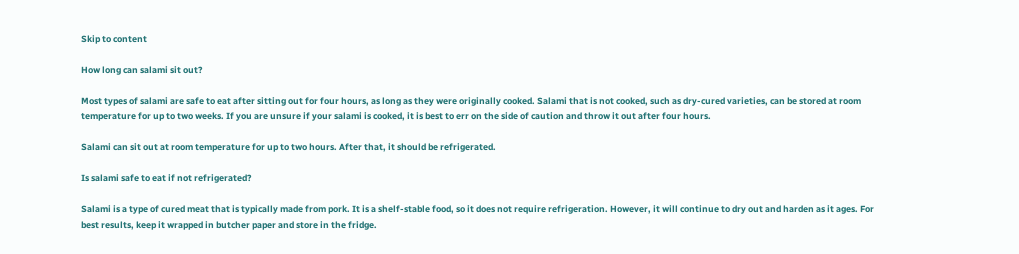Skip to content

How long can salami sit out?

Most types of salami are safe to eat after sitting out for four hours, as long as they were originally cooked. Salami that is not cooked, such as dry-cured varieties, can be stored at room temperature for up to two weeks. If you are unsure if your salami is cooked, it is best to err on the side of caution and throw it out after four hours.

Salami can sit out at room temperature for up to two hours. After that, it should be refrigerated.

Is salami safe to eat if not refrigerated?

Salami is a type of cured meat that is typically made from pork. It is a shelf-stable food, so it does not require refrigeration. However, it will continue to dry out and harden as it ages. For best results, keep it wrapped in butcher paper and store in the fridge.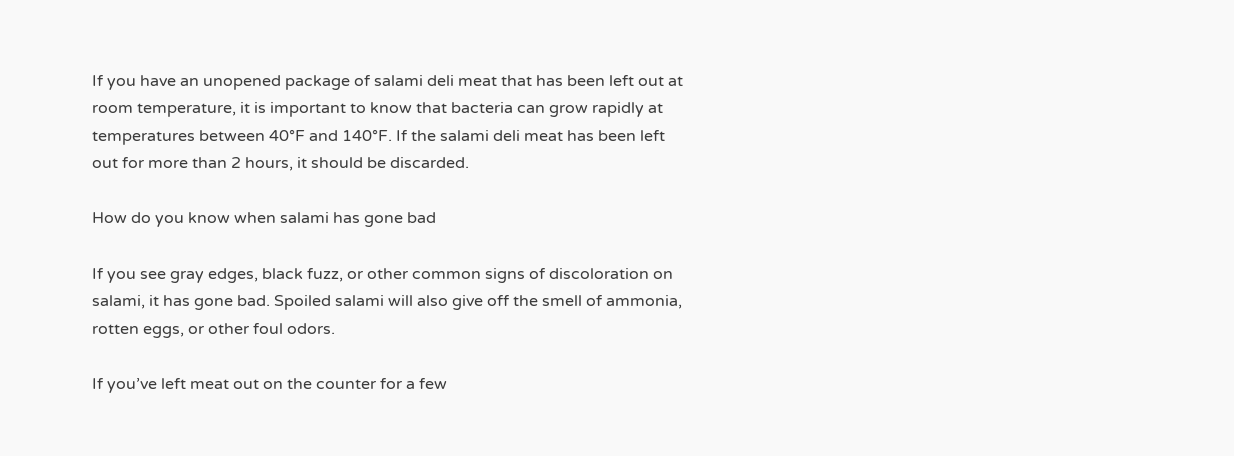If you have an unopened package of salami deli meat that has been left out at room temperature, it is important to know that bacteria can grow rapidly at temperatures between 40°F and 140°F. If the salami deli meat has been left out for more than 2 hours, it should be discarded.

How do you know when salami has gone bad

If you see gray edges, black fuzz, or other common signs of discoloration on salami, it has gone bad. Spoiled salami will also give off the smell of ammonia, rotten eggs, or other foul odors.

If you’ve left meat out on the counter for a few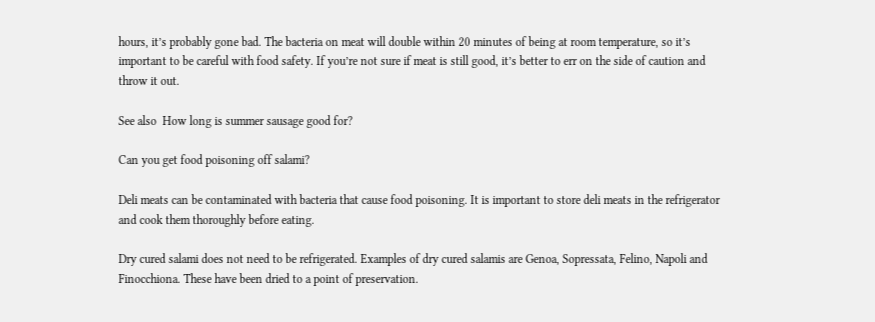hours, it’s probably gone bad. The bacteria on meat will double within 20 minutes of being at room temperature, so it’s important to be careful with food safety. If you’re not sure if meat is still good, it’s better to err on the side of caution and throw it out.

See also  How long is summer sausage good for?

Can you get food poisoning off salami?

Deli meats can be contaminated with bacteria that cause food poisoning. It is important to store deli meats in the refrigerator and cook them thoroughly before eating.

Dry cured salami does not need to be refrigerated. Examples of dry cured salamis are Genoa, Sopressata, Felino, Napoli and Finocchiona. These have been dried to a point of preservation.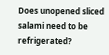Does unopened sliced salami need to be refrigerated?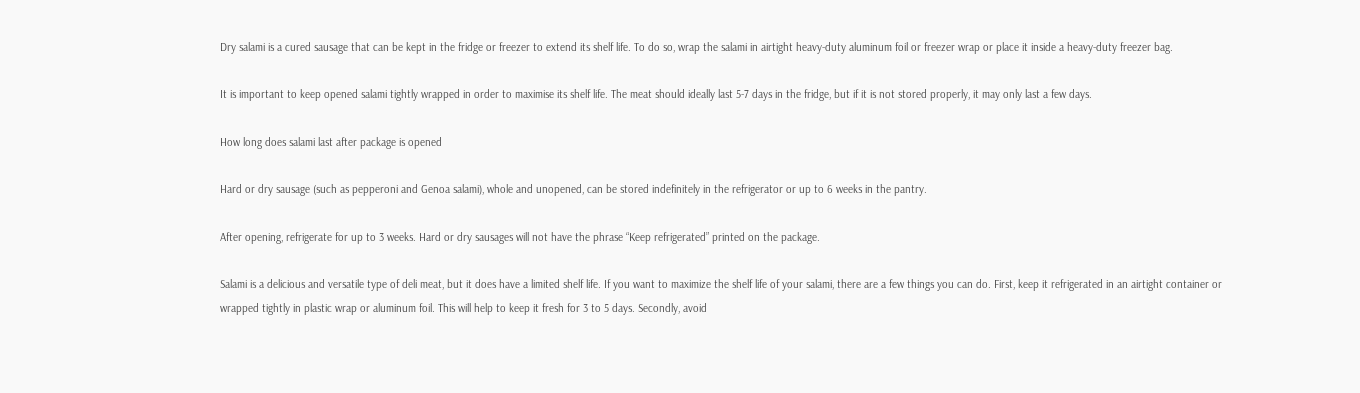Dry salami is a cured sausage that can be kept in the fridge or freezer to extend its shelf life. To do so, wrap the salami in airtight heavy-duty aluminum foil or freezer wrap or place it inside a heavy-duty freezer bag.

It is important to keep opened salami tightly wrapped in order to maximise its shelf life. The meat should ideally last 5-7 days in the fridge, but if it is not stored properly, it may only last a few days.

How long does salami last after package is opened

Hard or dry sausage (such as pepperoni and Genoa salami), whole and unopened, can be stored indefinitely in the refrigerator or up to 6 weeks in the pantry.

After opening, refrigerate for up to 3 weeks. Hard or dry sausages will not have the phrase “Keep refrigerated” printed on the package.

Salami is a delicious and versatile type of deli meat, but it does have a limited shelf life. If you want to maximize the shelf life of your salami, there are a few things you can do. First, keep it refrigerated in an airtight container or wrapped tightly in plastic wrap or aluminum foil. This will help to keep it fresh for 3 to 5 days. Secondly, avoid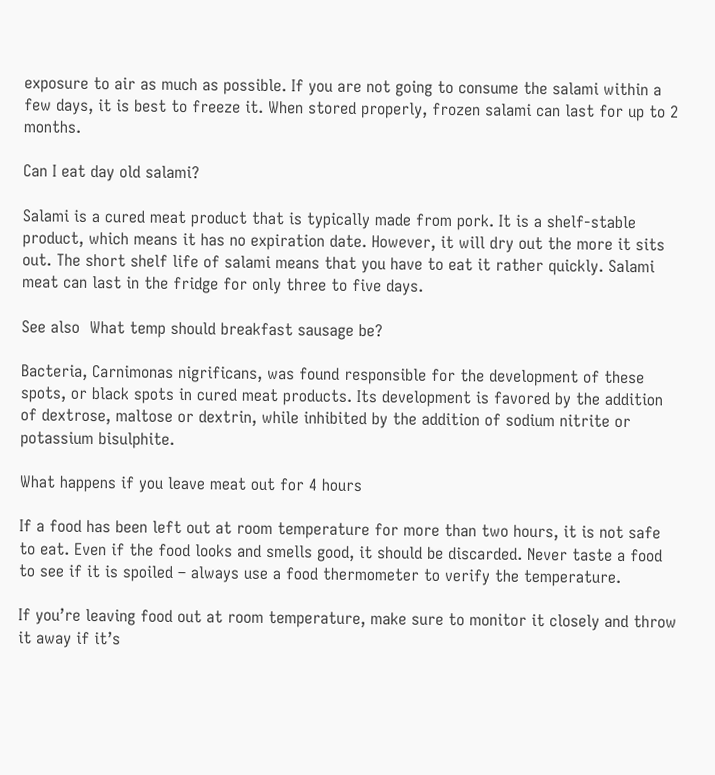exposure to air as much as possible. If you are not going to consume the salami within a few days, it is best to freeze it. When stored properly, frozen salami can last for up to 2 months.

Can I eat day old salami?

Salami is a cured meat product that is typically made from pork. It is a shelf-stable product, which means it has no expiration date. However, it will dry out the more it sits out. The short shelf life of salami means that you have to eat it rather quickly. Salami meat can last in the fridge for only three to five days.

See also  What temp should breakfast sausage be?

Bacteria, Carnimonas nigrificans, was found responsible for the development of these spots, or black spots in cured meat products. Its development is favored by the addition of dextrose, maltose or dextrin, while inhibited by the addition of sodium nitrite or potassium bisulphite.

What happens if you leave meat out for 4 hours

If a food has been left out at room temperature for more than two hours, it is not safe to eat. Even if the food looks and smells good, it should be discarded. Never taste a food to see if it is spoiled – always use a food thermometer to verify the temperature.

If you’re leaving food out at room temperature, make sure to monitor it closely and throw it away if it’s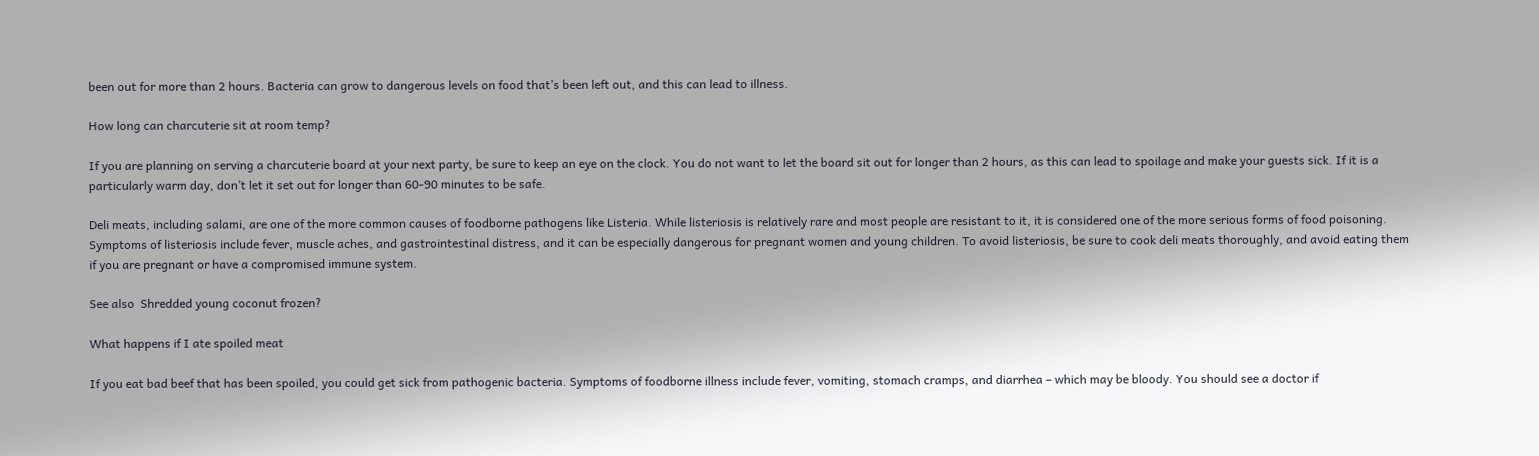been out for more than 2 hours. Bacteria can grow to dangerous levels on food that’s been left out, and this can lead to illness.

How long can charcuterie sit at room temp?

If you are planning on serving a charcuterie board at your next party, be sure to keep an eye on the clock. You do not want to let the board sit out for longer than 2 hours, as this can lead to spoilage and make your guests sick. If it is a particularly warm day, don’t let it set out for longer than 60-90 minutes to be safe.

Deli meats, including salami, are one of the more common causes of foodborne pathogens like Listeria. While listeriosis is relatively rare and most people are resistant to it, it is considered one of the more serious forms of food poisoning. Symptoms of listeriosis include fever, muscle aches, and gastrointestinal distress, and it can be especially dangerous for pregnant women and young children. To avoid listeriosis, be sure to cook deli meats thoroughly, and avoid eating them if you are pregnant or have a compromised immune system.

See also  Shredded young coconut frozen?

What happens if I ate spoiled meat

If you eat bad beef that has been spoiled, you could get sick from pathogenic bacteria. Symptoms of foodborne illness include fever, vomiting, stomach cramps, and diarrhea – which may be bloody. You should see a doctor if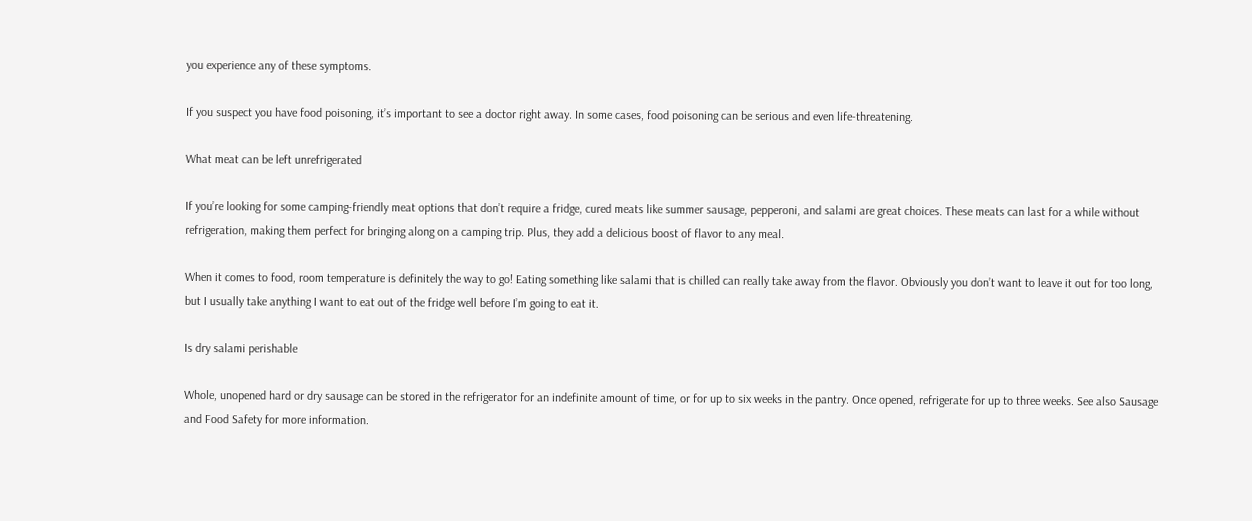you experience any of these symptoms.

If you suspect you have food poisoning, it’s important to see a doctor right away. In some cases, food poisoning can be serious and even life-threatening.

What meat can be left unrefrigerated

If you’re looking for some camping-friendly meat options that don’t require a fridge, cured meats like summer sausage, pepperoni, and salami are great choices. These meats can last for a while without refrigeration, making them perfect for bringing along on a camping trip. Plus, they add a delicious boost of flavor to any meal.

When it comes to food, room temperature is definitely the way to go! Eating something like salami that is chilled can really take away from the flavor. Obviously you don’t want to leave it out for too long, but I usually take anything I want to eat out of the fridge well before I’m going to eat it.

Is dry salami perishable

Whole, unopened hard or dry sausage can be stored in the refrigerator for an indefinite amount of time, or for up to six weeks in the pantry. Once opened, refrigerate for up to three weeks. See also Sausage and Food Safety for more information.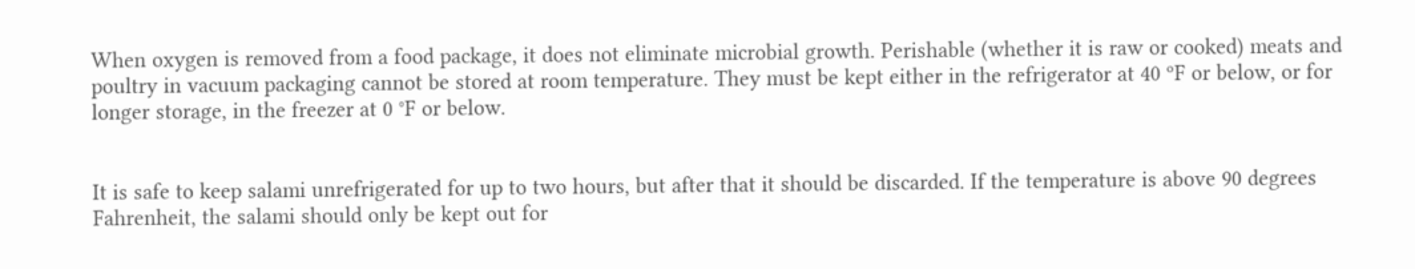When oxygen is removed from a food package, it does not eliminate microbial growth. Perishable (whether it is raw or cooked) meats and poultry in vacuum packaging cannot be stored at room temperature. They must be kept either in the refrigerator at 40 ºF or below, or for longer storage, in the freezer at 0 °F or below.


It is safe to keep salami unrefrigerated for up to two hours, but after that it should be discarded. If the temperature is above 90 degrees Fahrenheit, the salami should only be kept out for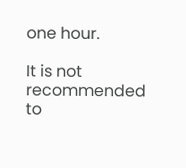one hour.

It is not recommended to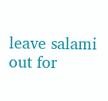leave salami out for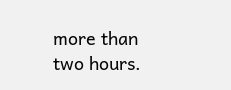more than two hours.